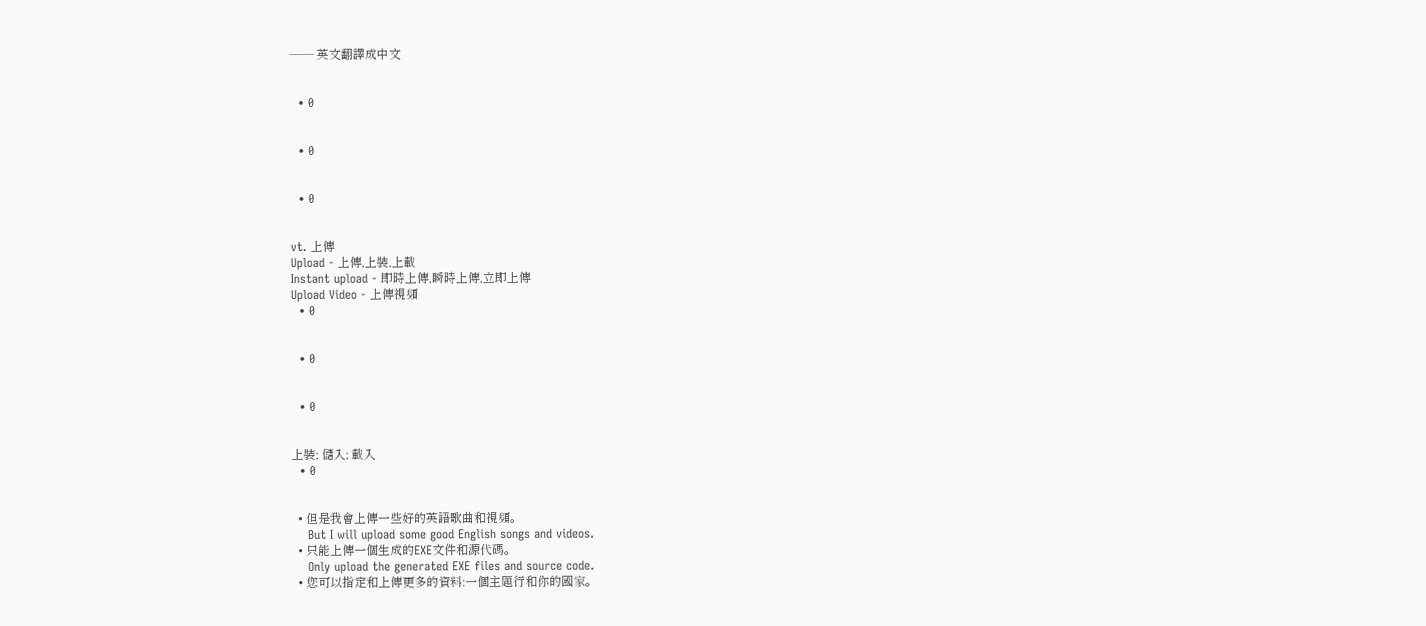—— 英文翻譯成中文


  • 0


  • 0


  • 0


vt. 上傳
Upload - 上傳,上裝,上載
Instant upload - 即時上傳,瞬時上傳,立即上傳
Upload Video - 上傳視頻
  • 0


  • 0


  • 0


上裝; 儲入; 載入
  • 0


  • 但是我會上傳一些好的英語歌曲和視頻。
    But I will upload some good English songs and videos.
  • 只能上傳一個生成的EXE文件和源代碼。
    Only upload the generated EXE files and source code.
  • 您可以指定和上傳更多的資料:一個主題行和你的國家。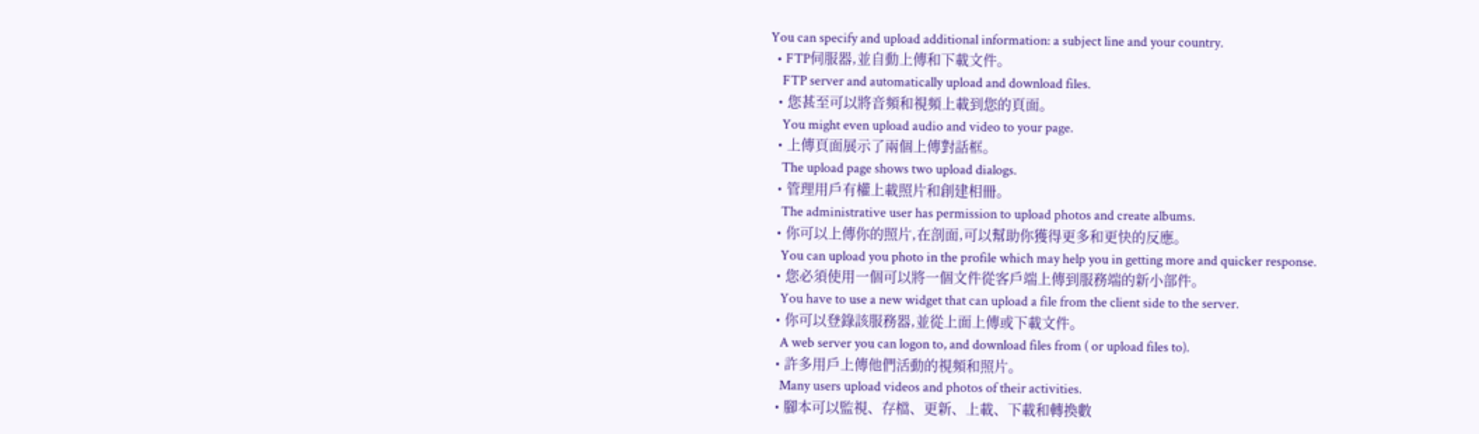You can specify and upload additional information: a subject line and your country.
  • FTP伺服器,並自動上傳和下載文件。
    FTP server and automatically upload and download files.
  • 您甚至可以將音頻和視頻上載到您的頁面。
    You might even upload audio and video to your page.
  • 上傳頁面展示了兩個上傳對話框。
    The upload page shows two upload dialogs.
  • 管理用戶有權上載照片和創建相冊。
    The administrative user has permission to upload photos and create albums.
  • 你可以上傳你的照片,在剖面,可以幫助你獲得更多和更快的反應。
    You can upload you photo in the profile which may help you in getting more and quicker response.
  • 您必須使用一個可以將一個文件從客戶端上傳到服務端的新小部件。
    You have to use a new widget that can upload a file from the client side to the server.
  • 你可以登錄該服務器,並從上面上傳或下載文件。
    A web server you can logon to, and download files from ( or upload files to).
  • 許多用戶上傳他們活動的視頻和照片。
    Many users upload videos and photos of their activities.
  • 腳本可以監視、存檔、更新、上載、下載和轉換數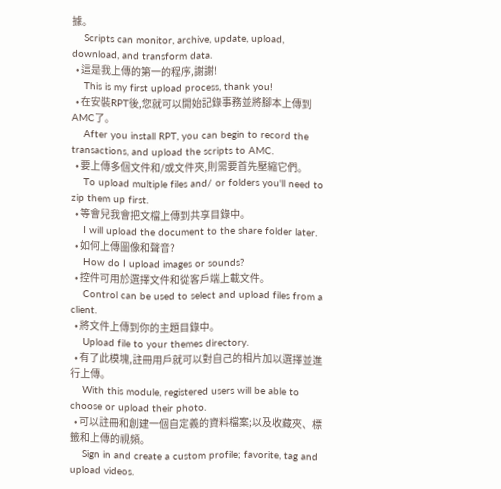據。
    Scripts can monitor, archive, update, upload, download, and transform data.
  • 這是我上傳的第一的程序,謝謝!
    This is my first upload process, thank you!
  • 在安裝RPT後,您就可以開始記錄事務並將腳本上傳到AMC了。
    After you install RPT, you can begin to record the transactions, and upload the scripts to AMC.
  • 要上傳多個文件和/或文件夾,則需要首先壓縮它們。
    To upload multiple files and/ or folders you'll need to zip them up first.
  • 等會兒我會把文檔上傳到共享目錄中。
    I will upload the document to the share folder later.
  • 如何上傳圖像和聲音?
    How do I upload images or sounds?
  • 控件可用於選擇文件和從客戶端上載文件。
    Control can be used to select and upload files from a client.
  • 將文件上傳到你的主題目錄中。
    Upload file to your themes directory.
  • 有了此模塊,註冊用戶就可以對自己的相片加以選擇並進行上傳。
    With this module, registered users will be able to choose or upload their photo.
  • 可以註冊和創建一個自定義的資料檔案;以及收藏夾、標籤和上傳的視頻。
    Sign in and create a custom profile; favorite, tag and upload videos.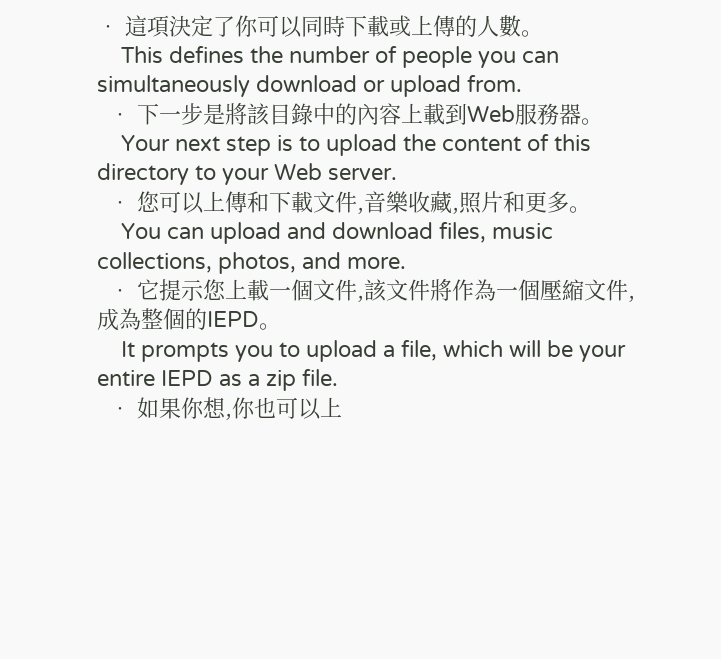• 這項決定了你可以同時下載或上傳的人數。
    This defines the number of people you can simultaneously download or upload from.
  • 下一步是將該目錄中的內容上載到Web服務器。
    Your next step is to upload the content of this directory to your Web server.
  • 您可以上傳和下載文件,音樂收藏,照片和更多。
    You can upload and download files, music collections, photos, and more.
  • 它提示您上載一個文件,該文件將作為一個壓縮文件,成為整個的IEPD。
    It prompts you to upload a file, which will be your entire IEPD as a zip file.
  • 如果你想,你也可以上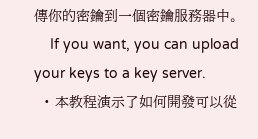傳你的密鑰到一個密鑰服務器中。
    If you want, you can upload your keys to a key server.
  • 本教程演示了如何開發可以從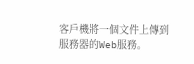客戶機將一個文件上傳到服務器的Web服務。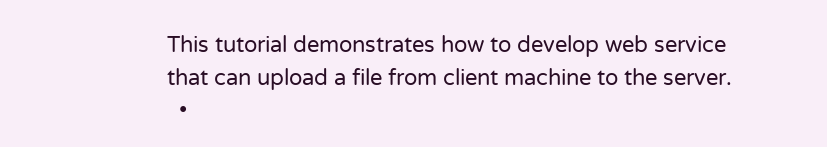This tutorial demonstrates how to develop web service that can upload a file from client machine to the server.
  •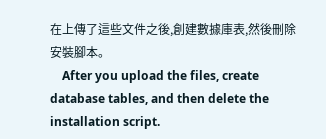在上傳了這些文件之後,創建數據庫表,然後刪除安裝腳本。
    After you upload the files, create database tables, and then delete the installation script.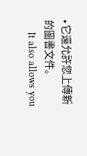• 它還允許您上傳新的圖書文件。
    It also allows you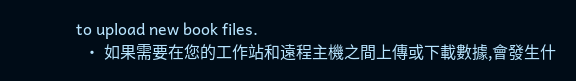to upload new book files.
  • 如果需要在您的工作站和遠程主機之間上傳或下載數據,會發生什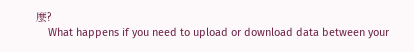麼?
    What happens if you need to upload or download data between your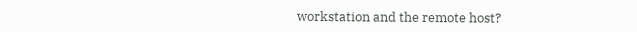workstation and the remote host?